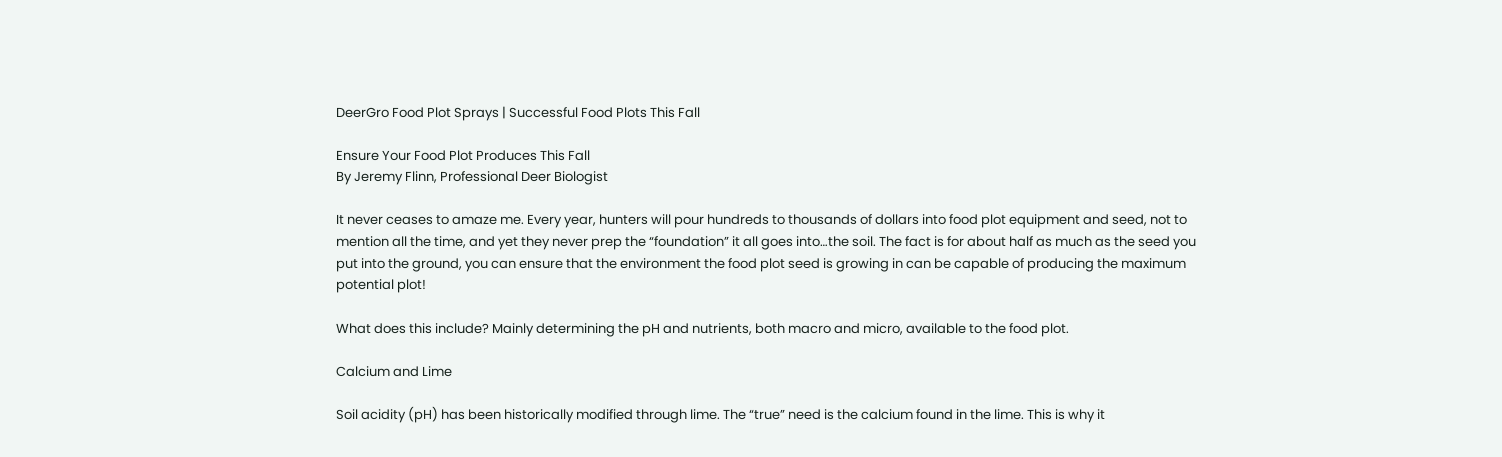DeerGro Food Plot Sprays | Successful Food Plots This Fall

Ensure Your Food Plot Produces This Fall
By Jeremy Flinn, Professional Deer Biologist

It never ceases to amaze me. Every year, hunters will pour hundreds to thousands of dollars into food plot equipment and seed, not to mention all the time, and yet they never prep the “foundation” it all goes into…the soil. The fact is for about half as much as the seed you put into the ground, you can ensure that the environment the food plot seed is growing in can be capable of producing the maximum potential plot!

What does this include? Mainly determining the pH and nutrients, both macro and micro, available to the food plot.

Calcium and Lime

Soil acidity (pH) has been historically modified through lime. The “true” need is the calcium found in the lime. This is why it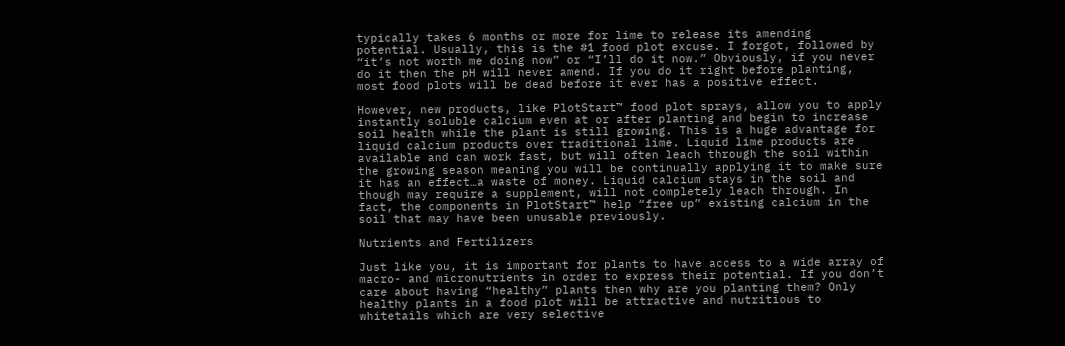typically takes 6 months or more for lime to release its amending potential. Usually, this is the #1 food plot excuse. I forgot, followed by “it’s not worth me doing now” or “I’ll do it now.” Obviously, if you never do it then the pH will never amend. If you do it right before planting, most food plots will be dead before it ever has a positive effect.

However, new products, like PlotStart™ food plot sprays, allow you to apply instantly soluble calcium even at or after planting and begin to increase soil health while the plant is still growing. This is a huge advantage for liquid calcium products over traditional lime. Liquid lime products are available and can work fast, but will often leach through the soil within the growing season meaning you will be continually applying it to make sure it has an effect…a waste of money. Liquid calcium stays in the soil and though may require a supplement, will not completely leach through. In fact, the components in PlotStart™ help “free up” existing calcium in the soil that may have been unusable previously.

Nutrients and Fertilizers

Just like you, it is important for plants to have access to a wide array of macro- and micronutrients in order to express their potential. If you don’t care about having “healthy” plants then why are you planting them? Only healthy plants in a food plot will be attractive and nutritious to whitetails which are very selective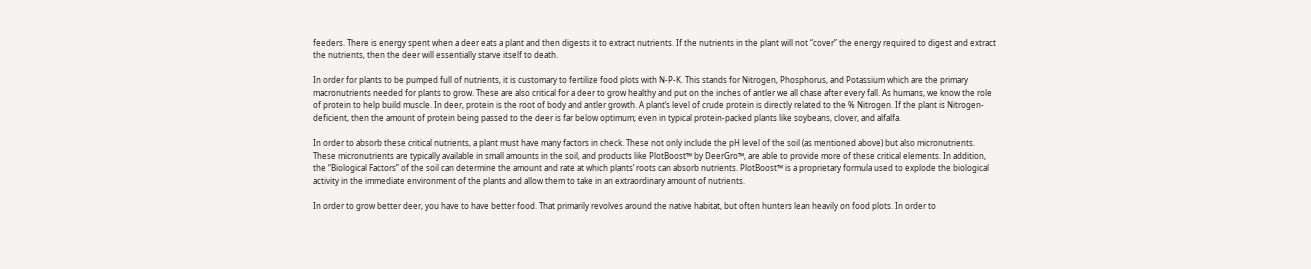feeders. There is energy spent when a deer eats a plant and then digests it to extract nutrients. If the nutrients in the plant will not “cover” the energy required to digest and extract the nutrients, then the deer will essentially starve itself to death.

In order for plants to be pumped full of nutrients, it is customary to fertilize food plots with N-P-K. This stands for Nitrogen, Phosphorus, and Potassium which are the primary macronutrients needed for plants to grow. These are also critical for a deer to grow healthy and put on the inches of antler we all chase after every fall. As humans, we know the role of protein to help build muscle. In deer, protein is the root of body and antler growth. A plant’s level of crude protein is directly related to the % Nitrogen. If the plant is Nitrogen-deficient, then the amount of protein being passed to the deer is far below optimum; even in typical protein-packed plants like soybeans, clover, and alfalfa.

In order to absorb these critical nutrients, a plant must have many factors in check. These not only include the pH level of the soil (as mentioned above) but also micronutrients. These micronutrients are typically available in small amounts in the soil, and products like PlotBoost™ by DeerGro™, are able to provide more of these critical elements. In addition, the “Biological Factors” of the soil can determine the amount and rate at which plants’ roots can absorb nutrients. PlotBoost™ is a proprietary formula used to explode the biological activity in the immediate environment of the plants and allow them to take in an extraordinary amount of nutrients.

In order to grow better deer, you have to have better food. That primarily revolves around the native habitat, but often hunters lean heavily on food plots. In order to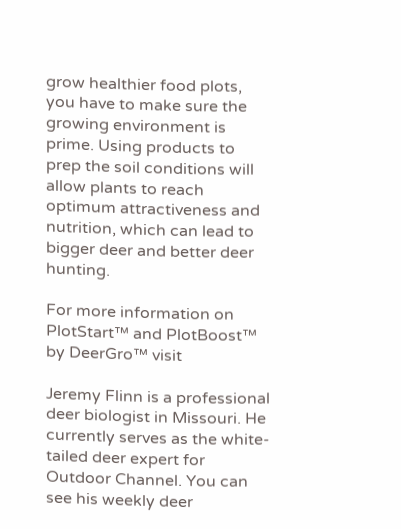grow healthier food plots, you have to make sure the growing environment is prime. Using products to prep the soil conditions will allow plants to reach optimum attractiveness and nutrition, which can lead to bigger deer and better deer hunting.

For more information on PlotStart™ and PlotBoost™ by DeerGro™ visit

Jeremy Flinn is a professional deer biologist in Missouri. He currently serves as the white-tailed deer expert for Outdoor Channel. You can see his weekly deer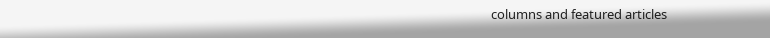columns and featured articles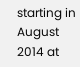starting in August 2014 at